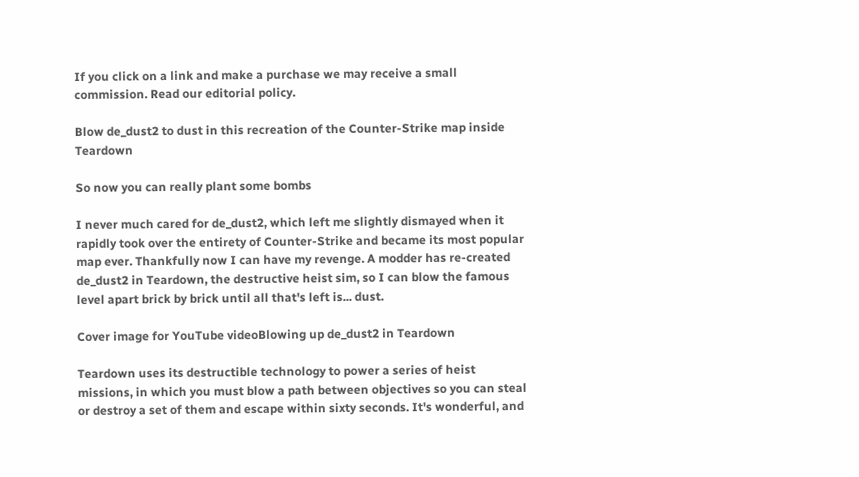If you click on a link and make a purchase we may receive a small commission. Read our editorial policy.

Blow de_dust2 to dust in this recreation of the Counter-Strike map inside Teardown

So now you can really plant some bombs

I never much cared for de_dust2, which left me slightly dismayed when it rapidly took over the entirety of Counter-Strike and became its most popular map ever. Thankfully now I can have my revenge. A modder has re-created de_dust2 in Teardown, the destructive heist sim, so I can blow the famous level apart brick by brick until all that's left is... dust.

Cover image for YouTube videoBlowing up de_dust2 in Teardown

Teardown uses its destructible technology to power a series of heist missions, in which you must blow a path between objectives so you can steal or destroy a set of them and escape within sixty seconds. It's wonderful, and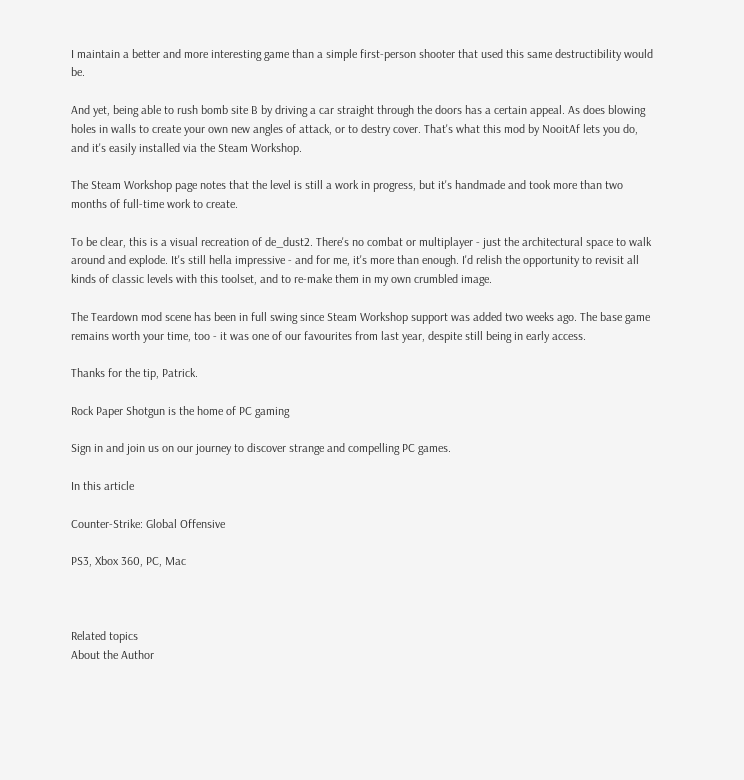I maintain a better and more interesting game than a simple first-person shooter that used this same destructibility would be.

And yet, being able to rush bomb site B by driving a car straight through the doors has a certain appeal. As does blowing holes in walls to create your own new angles of attack, or to destry cover. That's what this mod by NooitAf lets you do, and it's easily installed via the Steam Workshop.

The Steam Workshop page notes that the level is still a work in progress, but it's handmade and took more than two months of full-time work to create.

To be clear, this is a visual recreation of de_dust2. There's no combat or multiplayer - just the architectural space to walk around and explode. It's still hella impressive - and for me, it's more than enough. I'd relish the opportunity to revisit all kinds of classic levels with this toolset, and to re-make them in my own crumbled image.

The Teardown mod scene has been in full swing since Steam Workshop support was added two weeks ago. The base game remains worth your time, too - it was one of our favourites from last year, despite still being in early access.

Thanks for the tip, Patrick.

Rock Paper Shotgun is the home of PC gaming

Sign in and join us on our journey to discover strange and compelling PC games.

In this article

Counter-Strike: Global Offensive

PS3, Xbox 360, PC, Mac



Related topics
About the Author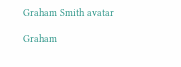Graham Smith avatar

Graham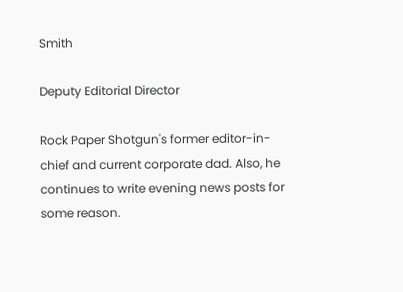Smith

Deputy Editorial Director

Rock Paper Shotgun's former editor-in-chief and current corporate dad. Also, he continues to write evening news posts for some reason.